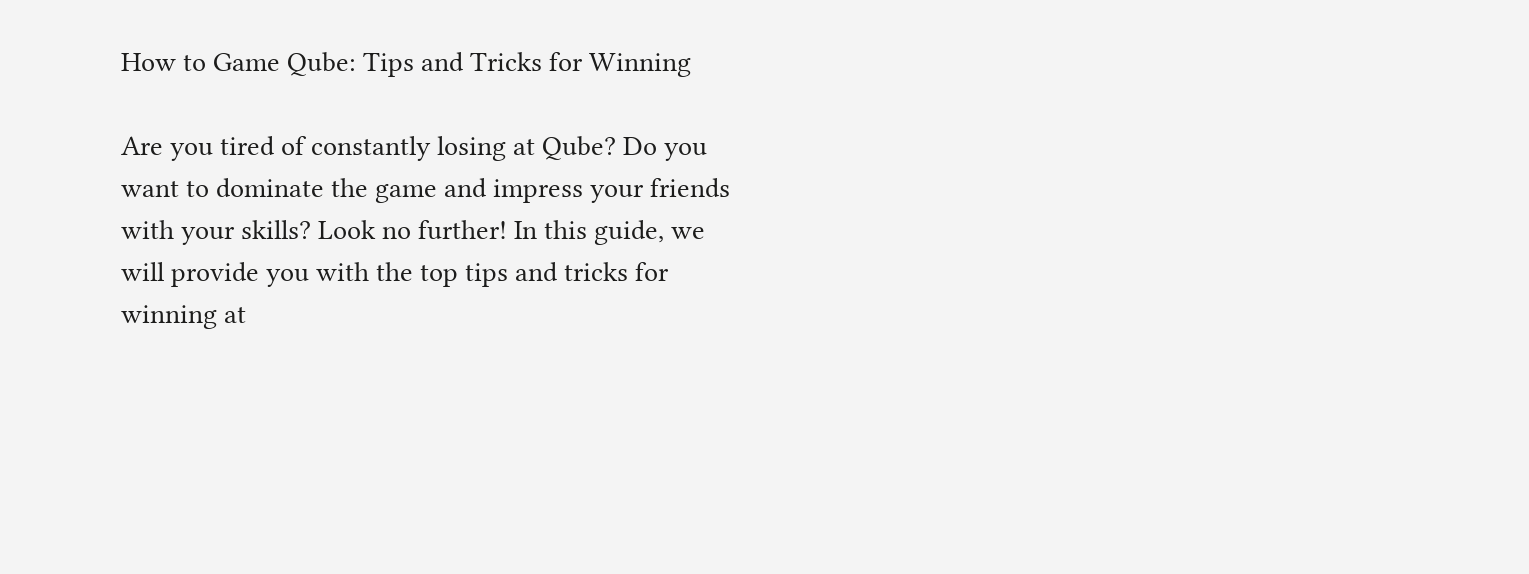How to Game Qube: Tips and Tricks for Winning

Are you tired of constantly losing at Qube? Do you want to dominate the game and impress your friends with your skills? Look no further! In this guide, we will provide you with the top tips and tricks for winning at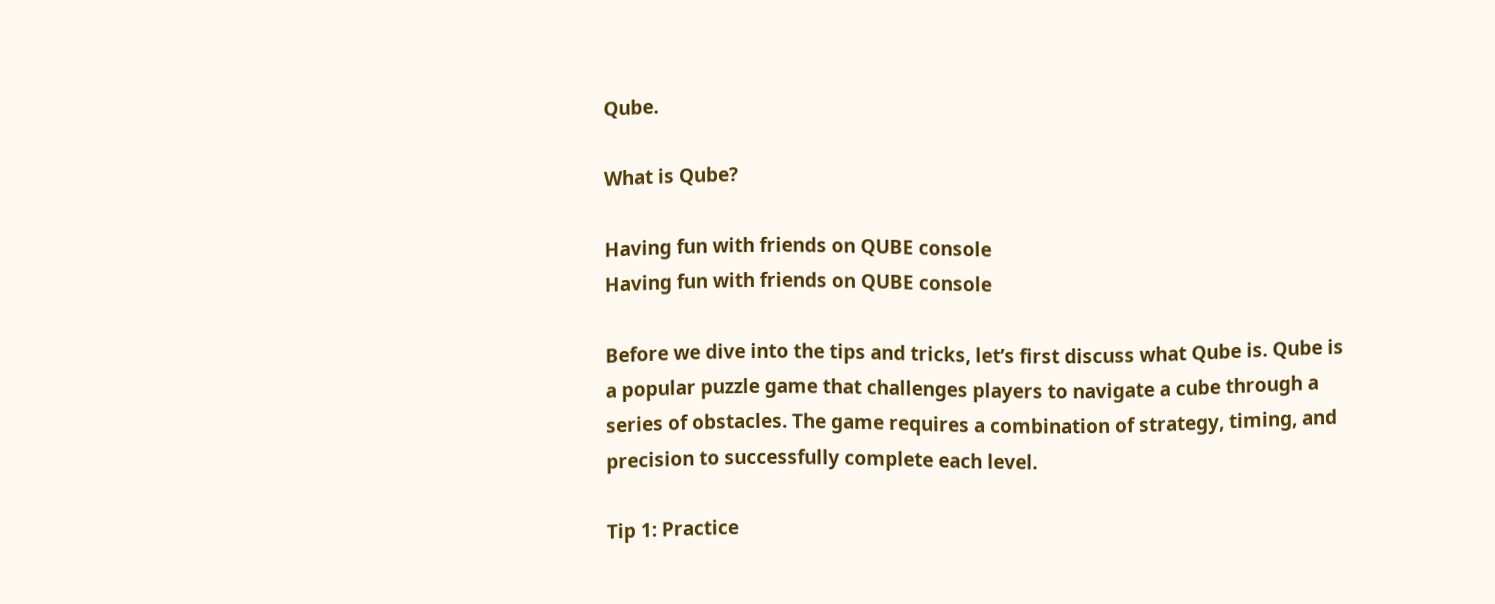Qube.

What is Qube?

Having fun with friends on QUBE console
Having fun with friends on QUBE console

Before we dive into the tips and tricks, let’s first discuss what Qube is. Qube is a popular puzzle game that challenges players to navigate a cube through a series of obstacles. The game requires a combination of strategy, timing, and precision to successfully complete each level.

Tip 1: Practice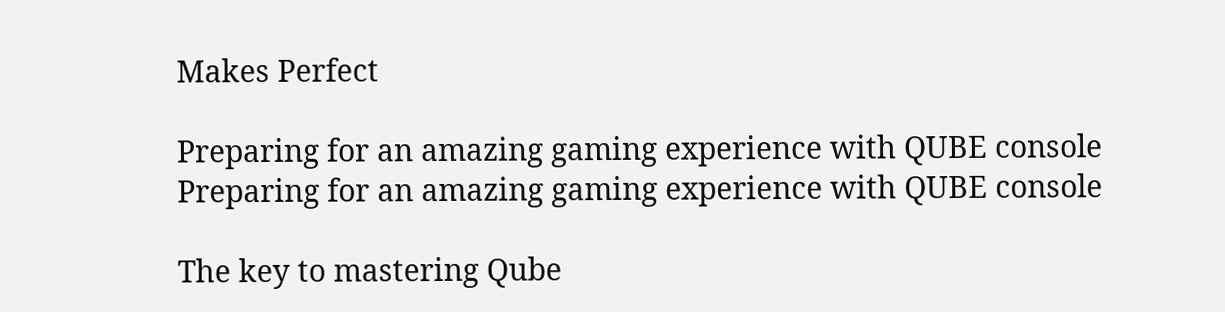Makes Perfect

Preparing for an amazing gaming experience with QUBE console
Preparing for an amazing gaming experience with QUBE console

The key to mastering Qube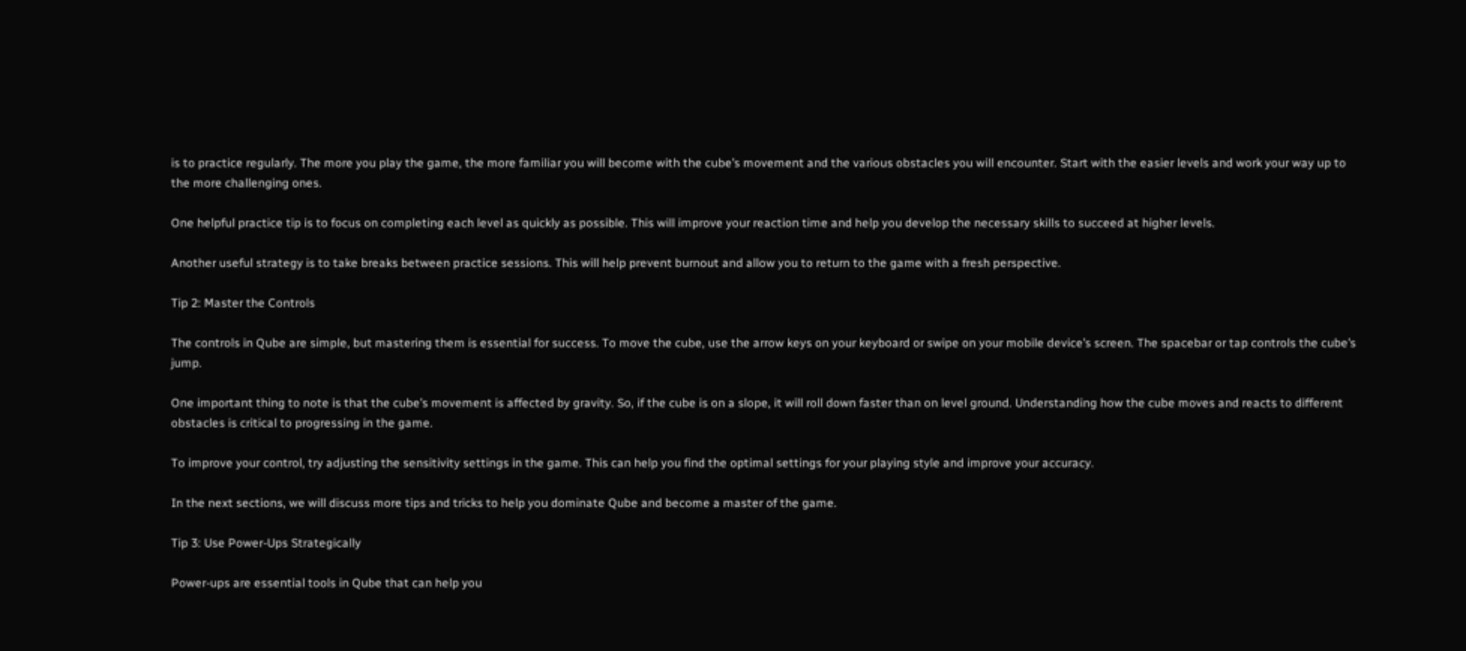is to practice regularly. The more you play the game, the more familiar you will become with the cube’s movement and the various obstacles you will encounter. Start with the easier levels and work your way up to the more challenging ones.

One helpful practice tip is to focus on completing each level as quickly as possible. This will improve your reaction time and help you develop the necessary skills to succeed at higher levels.

Another useful strategy is to take breaks between practice sessions. This will help prevent burnout and allow you to return to the game with a fresh perspective.

Tip 2: Master the Controls

The controls in Qube are simple, but mastering them is essential for success. To move the cube, use the arrow keys on your keyboard or swipe on your mobile device’s screen. The spacebar or tap controls the cube’s jump.

One important thing to note is that the cube’s movement is affected by gravity. So, if the cube is on a slope, it will roll down faster than on level ground. Understanding how the cube moves and reacts to different obstacles is critical to progressing in the game.

To improve your control, try adjusting the sensitivity settings in the game. This can help you find the optimal settings for your playing style and improve your accuracy.

In the next sections, we will discuss more tips and tricks to help you dominate Qube and become a master of the game.

Tip 3: Use Power-Ups Strategically

Power-ups are essential tools in Qube that can help you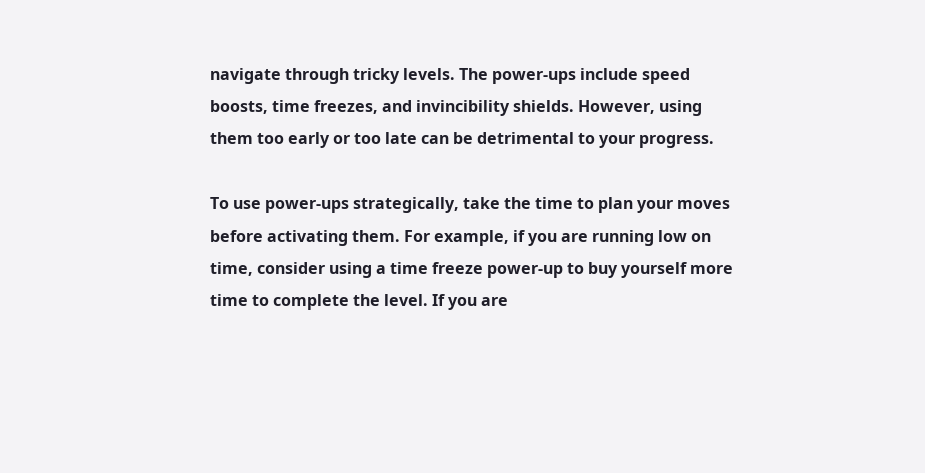navigate through tricky levels. The power-ups include speed boosts, time freezes, and invincibility shields. However, using them too early or too late can be detrimental to your progress.

To use power-ups strategically, take the time to plan your moves before activating them. For example, if you are running low on time, consider using a time freeze power-up to buy yourself more time to complete the level. If you are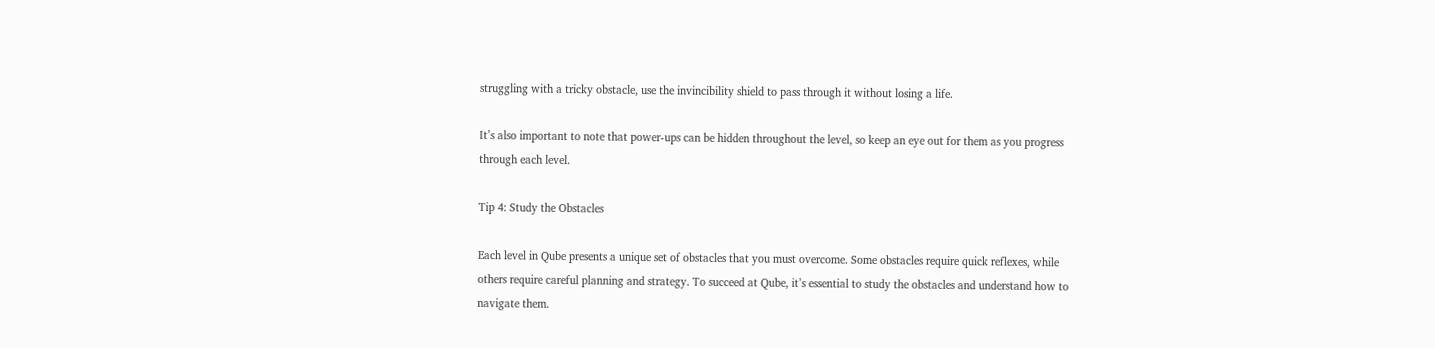struggling with a tricky obstacle, use the invincibility shield to pass through it without losing a life.

It’s also important to note that power-ups can be hidden throughout the level, so keep an eye out for them as you progress through each level.

Tip 4: Study the Obstacles

Each level in Qube presents a unique set of obstacles that you must overcome. Some obstacles require quick reflexes, while others require careful planning and strategy. To succeed at Qube, it’s essential to study the obstacles and understand how to navigate them.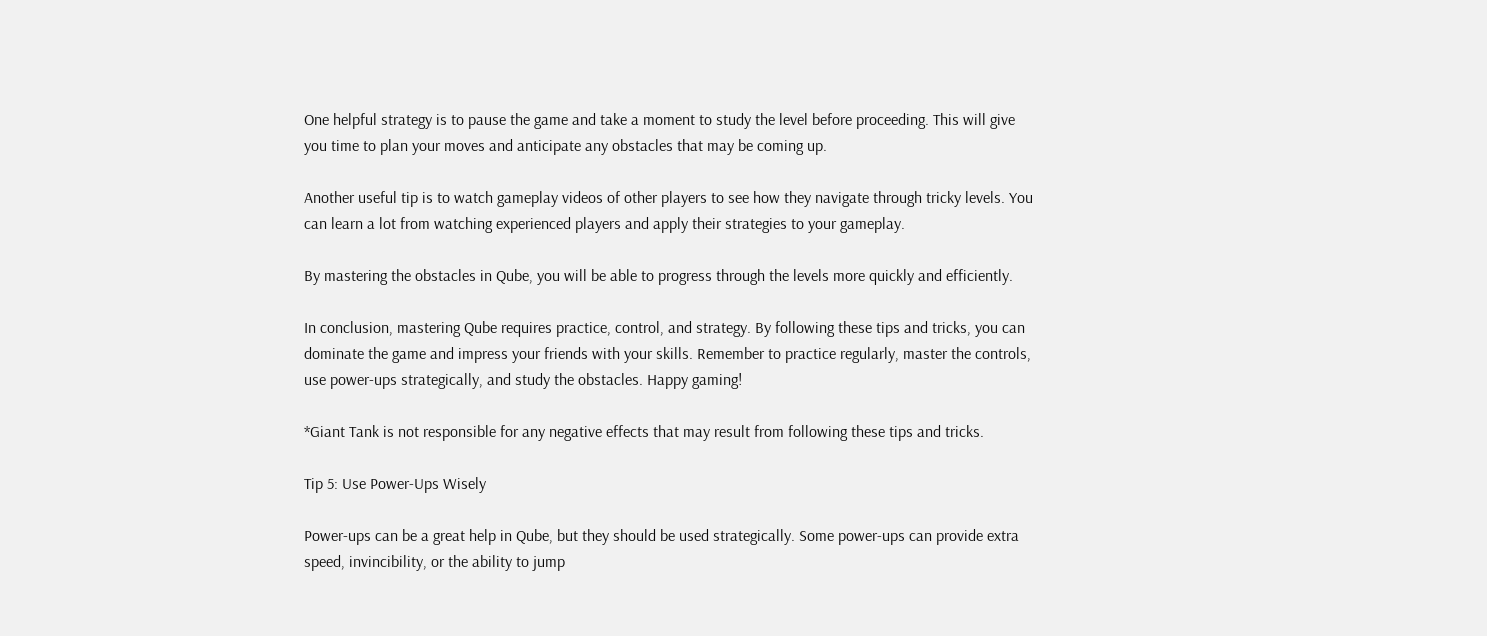One helpful strategy is to pause the game and take a moment to study the level before proceeding. This will give you time to plan your moves and anticipate any obstacles that may be coming up.

Another useful tip is to watch gameplay videos of other players to see how they navigate through tricky levels. You can learn a lot from watching experienced players and apply their strategies to your gameplay.

By mastering the obstacles in Qube, you will be able to progress through the levels more quickly and efficiently.

In conclusion, mastering Qube requires practice, control, and strategy. By following these tips and tricks, you can dominate the game and impress your friends with your skills. Remember to practice regularly, master the controls, use power-ups strategically, and study the obstacles. Happy gaming!

*Giant Tank is not responsible for any negative effects that may result from following these tips and tricks.

Tip 5: Use Power-Ups Wisely

Power-ups can be a great help in Qube, but they should be used strategically. Some power-ups can provide extra speed, invincibility, or the ability to jump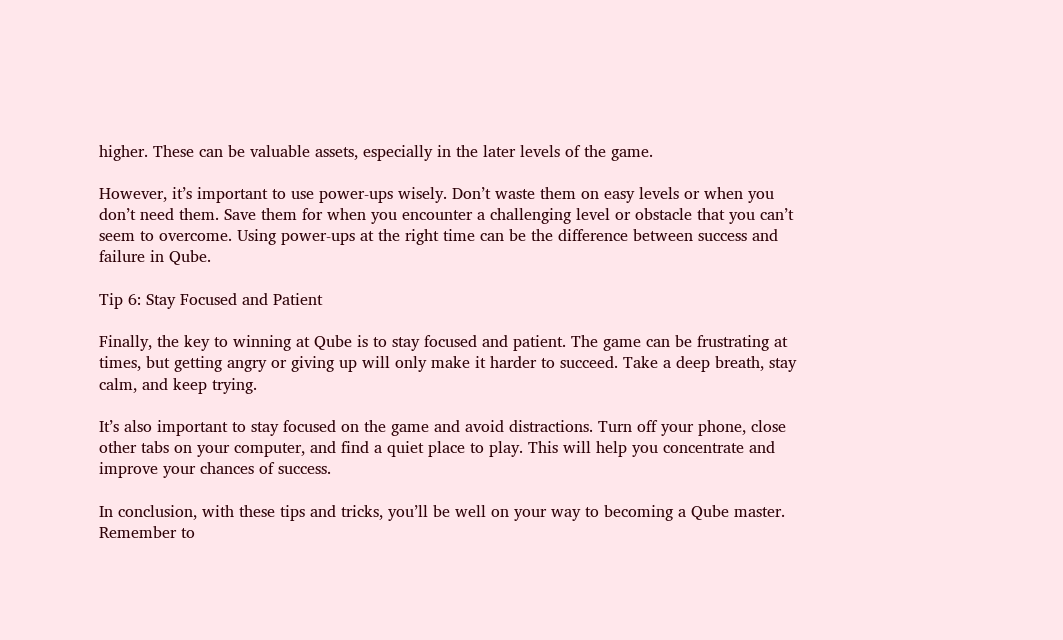higher. These can be valuable assets, especially in the later levels of the game.

However, it’s important to use power-ups wisely. Don’t waste them on easy levels or when you don’t need them. Save them for when you encounter a challenging level or obstacle that you can’t seem to overcome. Using power-ups at the right time can be the difference between success and failure in Qube.

Tip 6: Stay Focused and Patient

Finally, the key to winning at Qube is to stay focused and patient. The game can be frustrating at times, but getting angry or giving up will only make it harder to succeed. Take a deep breath, stay calm, and keep trying.

It’s also important to stay focused on the game and avoid distractions. Turn off your phone, close other tabs on your computer, and find a quiet place to play. This will help you concentrate and improve your chances of success.

In conclusion, with these tips and tricks, you’ll be well on your way to becoming a Qube master. Remember to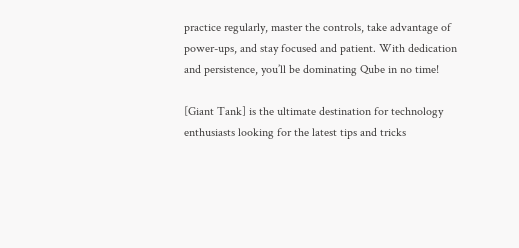practice regularly, master the controls, take advantage of power-ups, and stay focused and patient. With dedication and persistence, you’ll be dominating Qube in no time!

[Giant Tank] is the ultimate destination for technology enthusiasts looking for the latest tips and tricks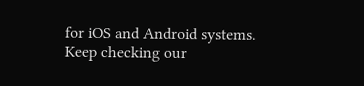for iOS and Android systems. Keep checking our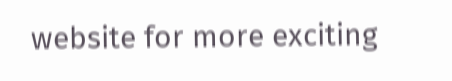website for more exciting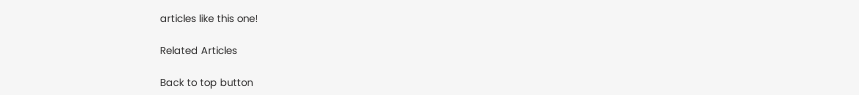articles like this one!

Related Articles

Back to top button